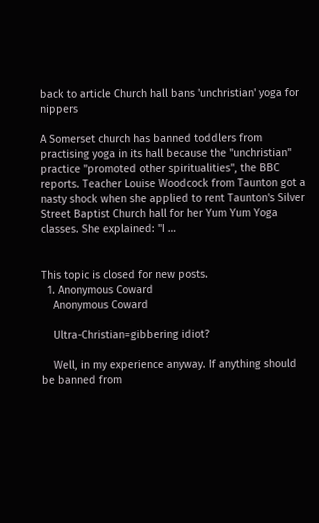back to article Church hall bans 'unchristian' yoga for nippers

A Somerset church has banned toddlers from practising yoga in its hall because the "unchristian" practice "promoted other spiritualities", the BBC reports. Teacher Louise Woodcock from Taunton got a nasty shock when she applied to rent Taunton's Silver Street Baptist Church hall for her Yum Yum Yoga classes. She explained: "I …


This topic is closed for new posts.
  1. Anonymous Coward
    Anonymous Coward

    Ultra-Christian=gibbering idiot?

    Well, in my experience anyway. If anything should be banned from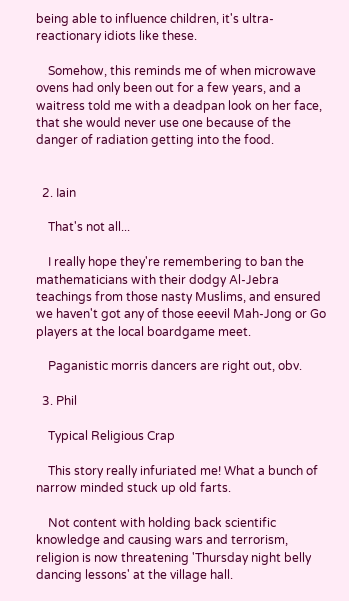being able to influence children, it's ultra-reactionary idiots like these.

    Somehow, this reminds me of when microwave ovens had only been out for a few years, and a waitress told me with a deadpan look on her face, that she would never use one because of the danger of radiation getting into the food.


  2. Iain

    That's not all...

    I really hope they're remembering to ban the mathematicians with their dodgy Al-Jebra teachings from those nasty Muslims, and ensured we haven't got any of those eeevil Mah-Jong or Go players at the local boardgame meet.

    Paganistic morris dancers are right out, obv.

  3. Phil

    Typical Religious Crap

    This story really infuriated me! What a bunch of narrow minded stuck up old farts.

    Not content with holding back scientific knowledge and causing wars and terrorism, religion is now threatening 'Thursday night belly dancing lessons' at the village hall.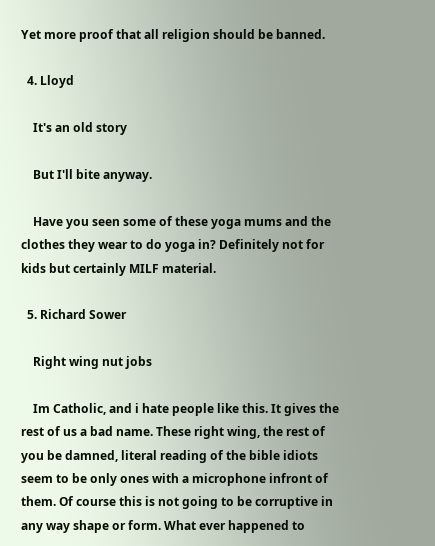Yet more proof that all religion should be banned.

  4. Lloyd

    It's an old story

    But I'll bite anyway.

    Have you seen some of these yoga mums and the clothes they wear to do yoga in? Definitely not for kids but certainly MILF material.

  5. Richard Sower

    Right wing nut jobs

    Im Catholic, and i hate people like this. It gives the rest of us a bad name. These right wing, the rest of you be damned, literal reading of the bible idiots seem to be only ones with a microphone infront of them. Of course this is not going to be corruptive in any way shape or form. What ever happened to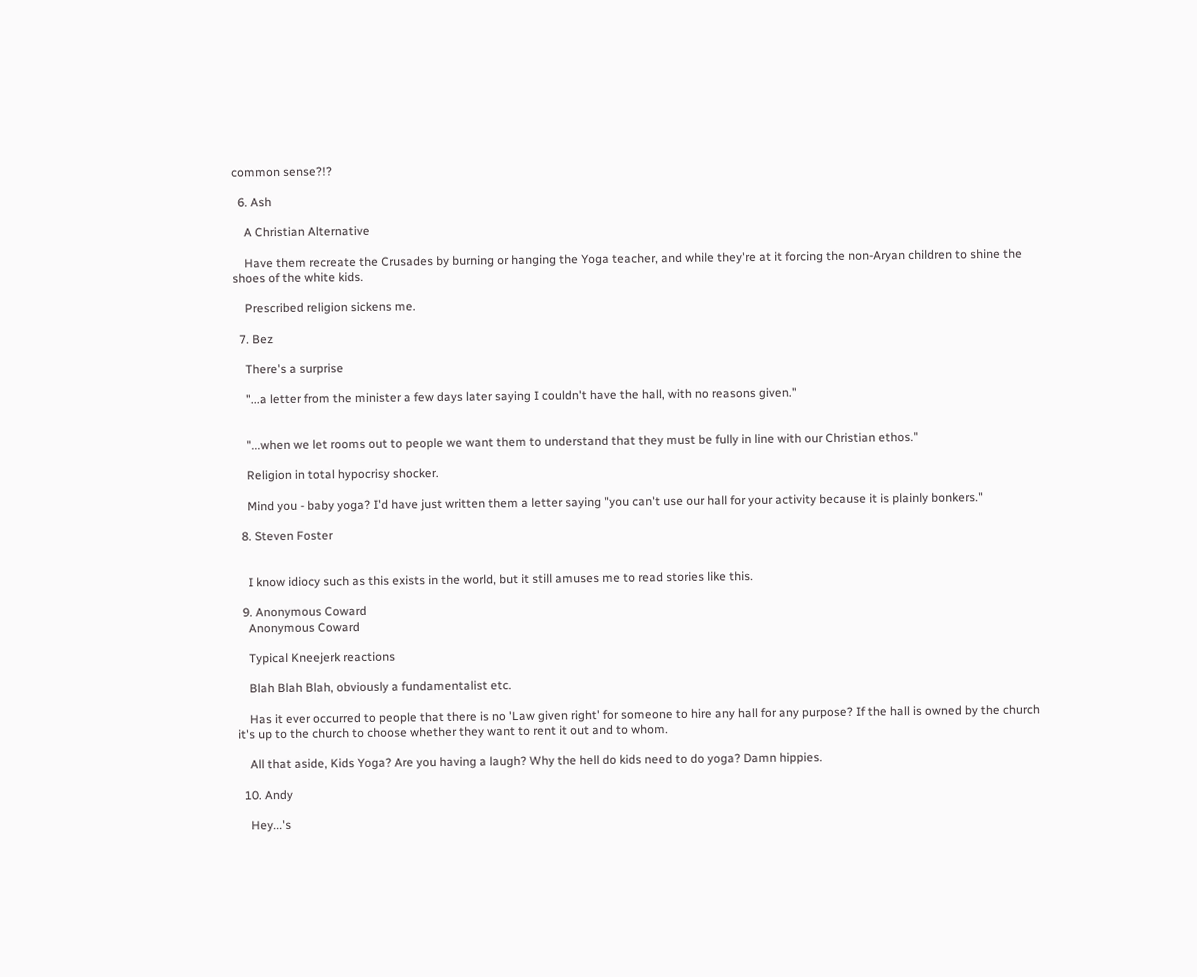common sense?!?

  6. Ash

    A Christian Alternative

    Have them recreate the Crusades by burning or hanging the Yoga teacher, and while they're at it forcing the non-Aryan children to shine the shoes of the white kids.

    Prescribed religion sickens me.

  7. Bez

    There's a surprise

    "...a letter from the minister a few days later saying I couldn't have the hall, with no reasons given."


    "...when we let rooms out to people we want them to understand that they must be fully in line with our Christian ethos."

    Religion in total hypocrisy shocker.

    Mind you - baby yoga? I'd have just written them a letter saying "you can't use our hall for your activity because it is plainly bonkers."

  8. Steven Foster


    I know idiocy such as this exists in the world, but it still amuses me to read stories like this.

  9. Anonymous Coward
    Anonymous Coward

    Typical Kneejerk reactions

    Blah Blah Blah, obviously a fundamentalist etc.

    Has it ever occurred to people that there is no 'Law given right' for someone to hire any hall for any purpose? If the hall is owned by the church it's up to the church to choose whether they want to rent it out and to whom.

    All that aside, Kids Yoga? Are you having a laugh? Why the hell do kids need to do yoga? Damn hippies.

  10. Andy

    Hey...'s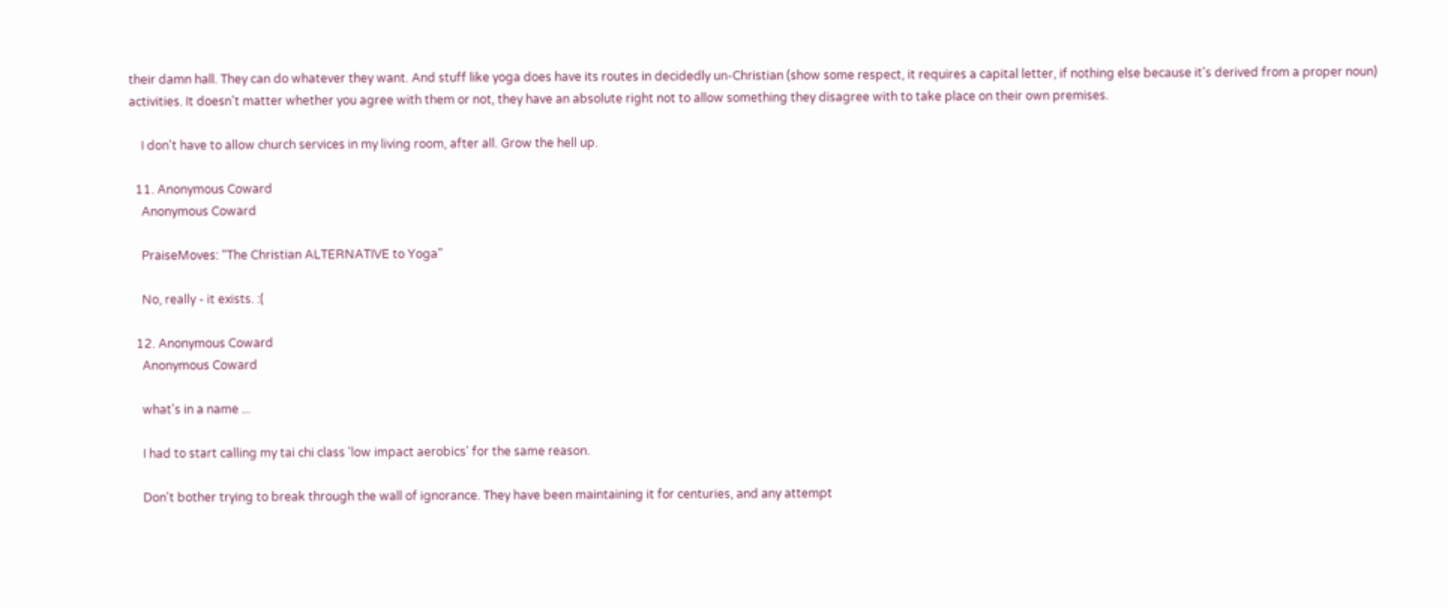their damn hall. They can do whatever they want. And stuff like yoga does have its routes in decidedly un-Christian (show some respect, it requires a capital letter, if nothing else because it's derived from a proper noun) activities. It doesn't matter whether you agree with them or not, they have an absolute right not to allow something they disagree with to take place on their own premises.

    I don't have to allow church services in my living room, after all. Grow the hell up.

  11. Anonymous Coward
    Anonymous Coward

    PraiseMoves: “The Christian ALTERNATIVE to Yoga”

    No, really - it exists. :(

  12. Anonymous Coward
    Anonymous Coward

    what's in a name ...

    I had to start calling my tai chi class 'low impact aerobics' for the same reason.

    Don't bother trying to break through the wall of ignorance. They have been maintaining it for centuries, and any attempt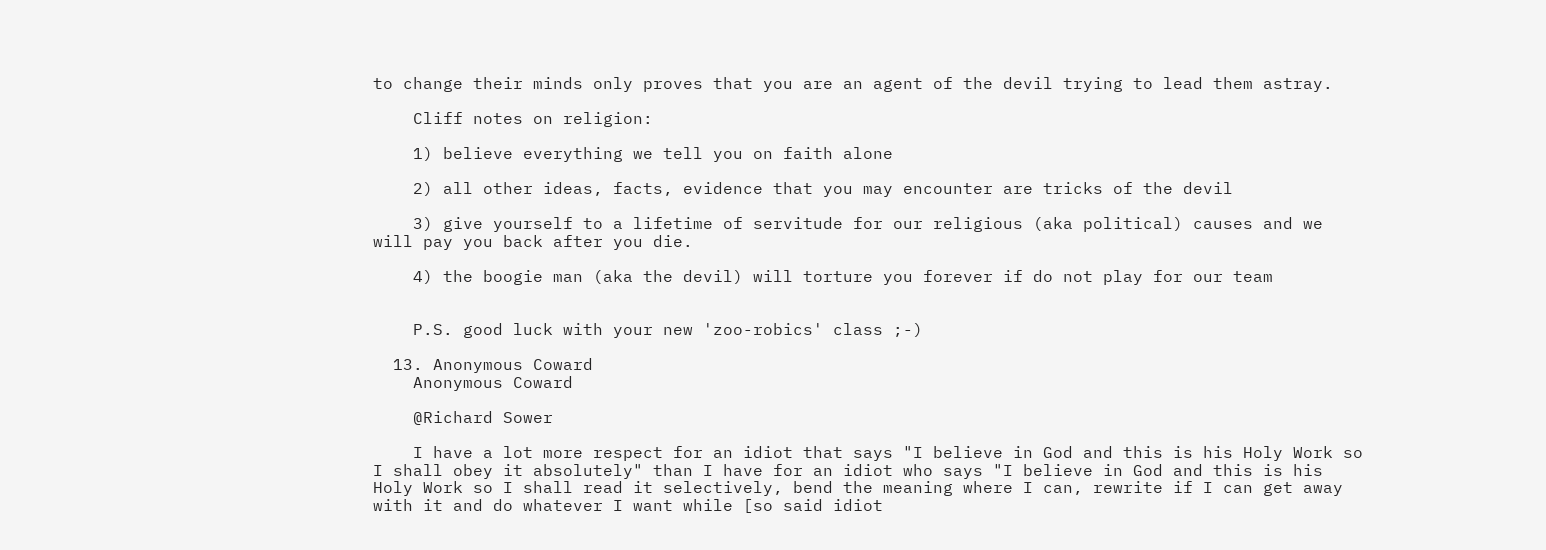to change their minds only proves that you are an agent of the devil trying to lead them astray.

    Cliff notes on religion:

    1) believe everything we tell you on faith alone

    2) all other ideas, facts, evidence that you may encounter are tricks of the devil

    3) give yourself to a lifetime of servitude for our religious (aka political) causes and we will pay you back after you die.

    4) the boogie man (aka the devil) will torture you forever if do not play for our team


    P.S. good luck with your new 'zoo-robics' class ;-)

  13. Anonymous Coward
    Anonymous Coward

    @Richard Sower

    I have a lot more respect for an idiot that says "I believe in God and this is his Holy Work so I shall obey it absolutely" than I have for an idiot who says "I believe in God and this is his Holy Work so I shall read it selectively, bend the meaning where I can, rewrite if I can get away with it and do whatever I want while [so said idiot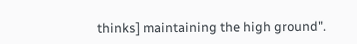thinks] maintaining the high ground".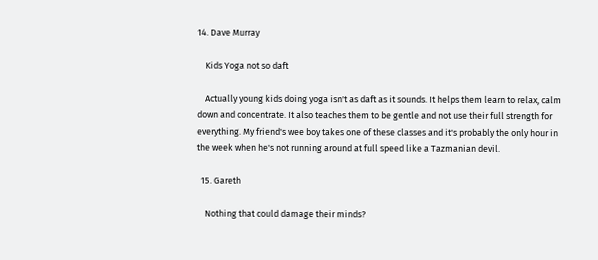14. Dave Murray

    Kids Yoga not so daft

    Actually young kids doing yoga isn't as daft as it sounds. It helps them learn to relax, calm down and concentrate. It also teaches them to be gentle and not use their full strength for everything. My friend's wee boy takes one of these classes and it's probably the only hour in the week when he's not running around at full speed like a Tazmanian devil.

  15. Gareth

    Nothing that could damage their minds?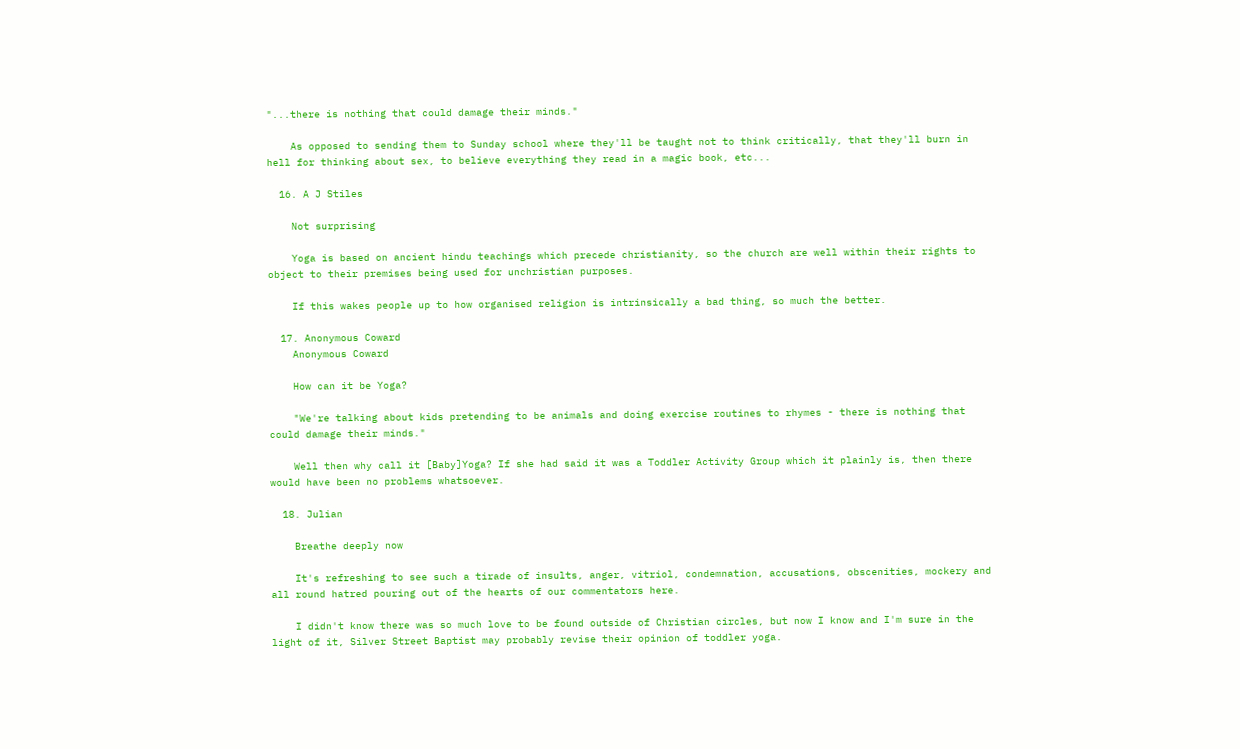"...there is nothing that could damage their minds."

    As opposed to sending them to Sunday school where they'll be taught not to think critically, that they'll burn in hell for thinking about sex, to believe everything they read in a magic book, etc...

  16. A J Stiles

    Not surprising

    Yoga is based on ancient hindu teachings which precede christianity, so the church are well within their rights to object to their premises being used for unchristian purposes.

    If this wakes people up to how organised religion is intrinsically a bad thing, so much the better.

  17. Anonymous Coward
    Anonymous Coward

    How can it be Yoga?

    "We're talking about kids pretending to be animals and doing exercise routines to rhymes - there is nothing that could damage their minds."

    Well then why call it [Baby]Yoga? If she had said it was a Toddler Activity Group which it plainly is, then there would have been no problems whatsoever.

  18. Julian

    Breathe deeply now

    It's refreshing to see such a tirade of insults, anger, vitriol, condemnation, accusations, obscenities, mockery and all round hatred pouring out of the hearts of our commentators here.

    I didn't know there was so much love to be found outside of Christian circles, but now I know and I'm sure in the light of it, Silver Street Baptist may probably revise their opinion of toddler yoga.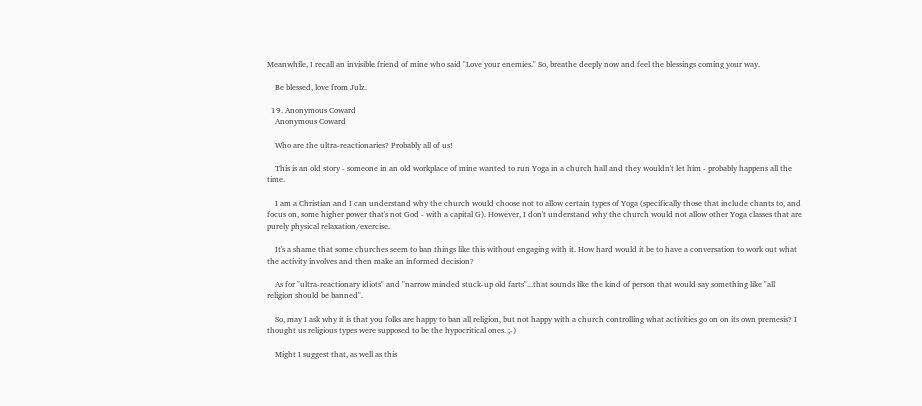Meanwhile, I recall an invisible friend of mine who said "Love your enemies." So, breathe deeply now and feel the blessings coming your way.

    Be blessed, love from Julz.

  19. Anonymous Coward
    Anonymous Coward

    Who are the ultra-reactionaries? Probably all of us!

    This is an old story - someone in an old workplace of mine wanted to run Yoga in a church hall and they wouldn't let him - probably happens all the time.

    I am a Christian and I can understand why the church would choose not to allow certain types of Yoga (specifically those that include chants to, and focus on, some higher power that's not God - with a capital G). However, I don't understand why the church would not allow other Yoga classes that are purely physical relaxation/exercise.

    It's a shame that some churches seem to ban things like this without engaging with it. How hard would it be to have a conversation to work out what the activity involves and then make an informed decision?

    As for "ultra-reactionary idiots" and "narrow minded stuck-up old farts"...that sounds like the kind of person that would say something like "all religion should be banned".

    So, may I ask why it is that you folks are happy to ban all religion, but not happy with a church controlling what activities go on on its own premesis? I thought us religious types were supposed to be the hypocritical ones. ;-)

    Might I suggest that, as well as this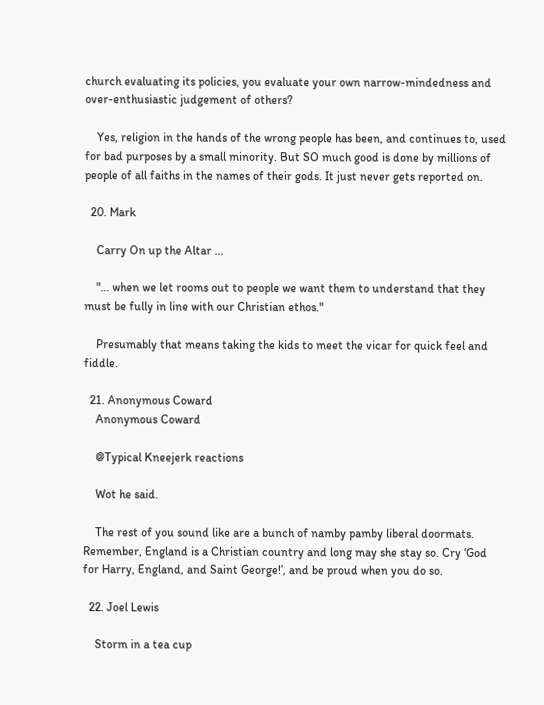church evaluating its policies, you evaluate your own narrow-mindedness and over-enthusiastic judgement of others?

    Yes, religion in the hands of the wrong people has been, and continues to, used for bad purposes by a small minority. But SO much good is done by millions of people of all faiths in the names of their gods. It just never gets reported on.

  20. Mark

    Carry On up the Altar ...

    "... when we let rooms out to people we want them to understand that they must be fully in line with our Christian ethos."

    Presumably that means taking the kids to meet the vicar for quick feel and fiddle.

  21. Anonymous Coward
    Anonymous Coward

    @Typical Kneejerk reactions

    Wot he said.

    The rest of you sound like are a bunch of namby pamby liberal doormats. Remember, England is a Christian country and long may she stay so. Cry ‘God for Harry, England, and Saint George!’, and be proud when you do so.

  22. Joel Lewis

    Storm in a tea cup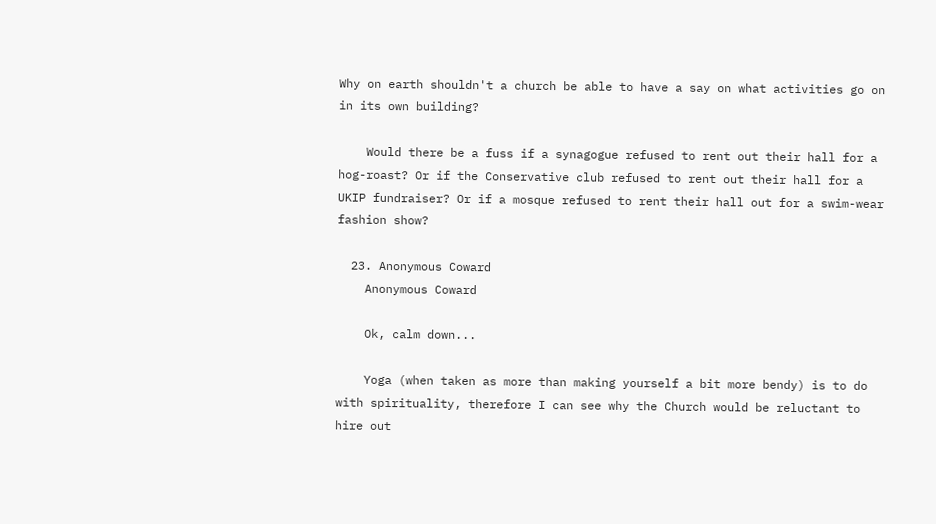Why on earth shouldn't a church be able to have a say on what activities go on in its own building?

    Would there be a fuss if a synagogue refused to rent out their hall for a hog-roast? Or if the Conservative club refused to rent out their hall for a UKIP fundraiser? Or if a mosque refused to rent their hall out for a swim-wear fashion show?

  23. Anonymous Coward
    Anonymous Coward

    Ok, calm down...

    Yoga (when taken as more than making yourself a bit more bendy) is to do with spirituality, therefore I can see why the Church would be reluctant to hire out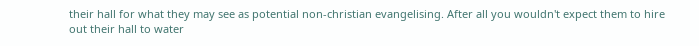their hall for what they may see as potential non-christian evangelising. After all you wouldn't expect them to hire out their hall to water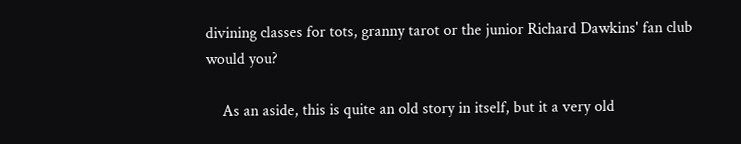divining classes for tots, granny tarot or the junior Richard Dawkins' fan club would you?

    As an aside, this is quite an old story in itself, but it a very old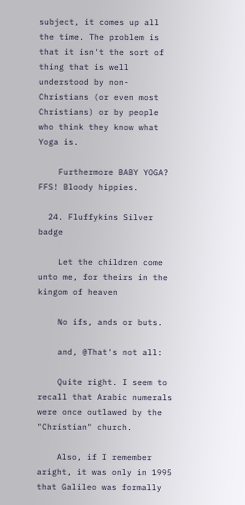subject, it comes up all the time. The problem is that it isn't the sort of thing that is well understood by non-Christians (or even most Christians) or by people who think they know what Yoga is.

    Furthermore BABY YOGA? FFS! Bloody hippies.

  24. Fluffykins Silver badge

    Let the children come unto me, for theirs in the kingom of heaven

    No ifs, ands or buts.

    and, @That's not all:

    Quite right. I seem to recall that Arabic numerals were once outlawed by the "Christian" church.

    Also, if I remember aright, it was only in 1995 that Galileo was formally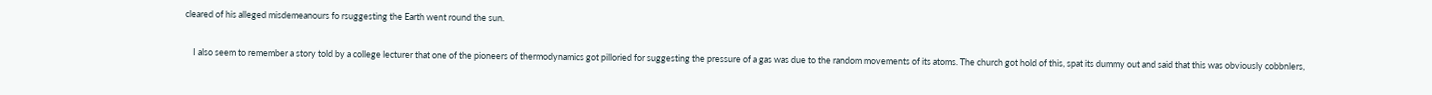cleared of his alleged misdemeanours fo rsuggesting the Earth went round the sun.

    I also seem to remember a story told by a college lecturer that one of the pioneers of thermodynamics got pilloried for suggesting the pressure of a gas was due to the random movements of its atoms. The church got hold of this, spat its dummy out and said that this was obviously cobbnlers,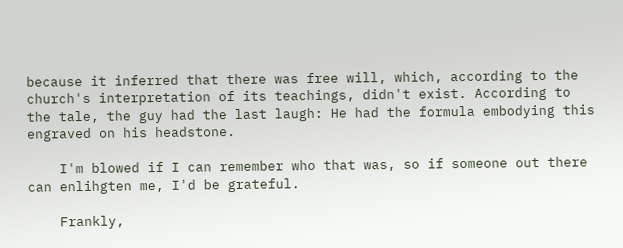because it inferred that there was free will, which, according to the church's interpretation of its teachings, didn't exist. According to the tale, the guy had the last laugh: He had the formula embodying this engraved on his headstone.

    I'm blowed if I can remember who that was, so if someone out there can enlihgten me, I'd be grateful.

    Frankly,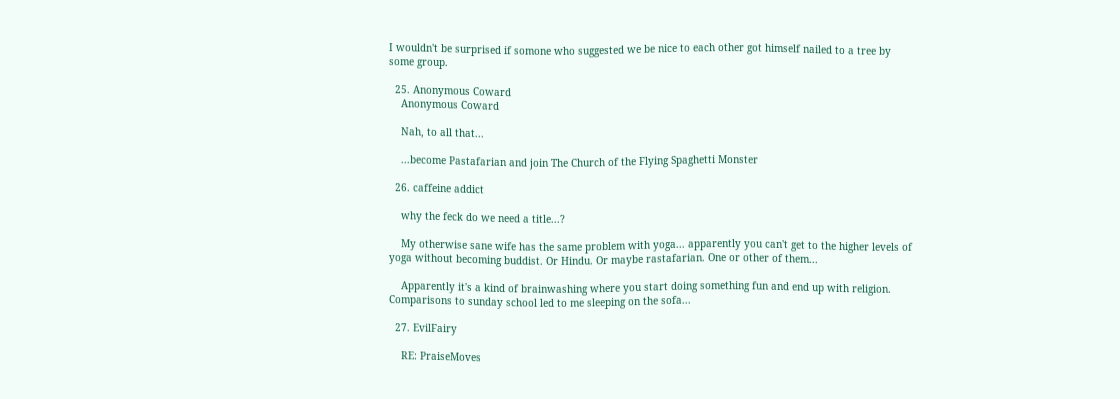I wouldn't be surprised if somone who suggested we be nice to each other got himself nailed to a tree by some group.

  25. Anonymous Coward
    Anonymous Coward

    Nah, to all that...

    ...become Pastafarian and join The Church of the Flying Spaghetti Monster

  26. caffeine addict

    why the feck do we need a title...?

    My otherwise sane wife has the same problem with yoga... apparently you can't get to the higher levels of yoga without becoming buddist. Or Hindu. Or maybe rastafarian. One or other of them...

    Apparently it's a kind of brainwashing where you start doing something fun and end up with religion. Comparisons to sunday school led to me sleeping on the sofa...

  27. EvilFairy

    RE: PraiseMoves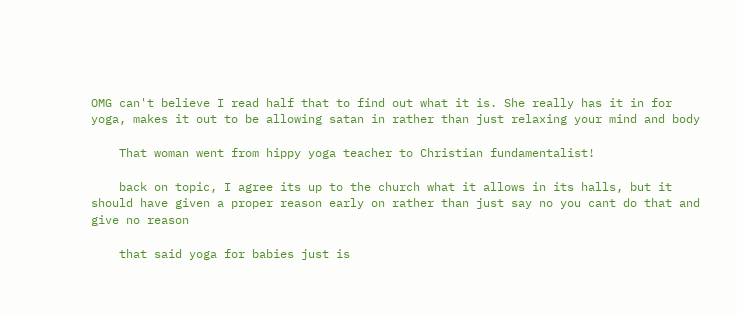OMG can't believe I read half that to find out what it is. She really has it in for yoga, makes it out to be allowing satan in rather than just relaxing your mind and body

    That woman went from hippy yoga teacher to Christian fundamentalist!

    back on topic, I agree its up to the church what it allows in its halls, but it should have given a proper reason early on rather than just say no you cant do that and give no reason

    that said yoga for babies just is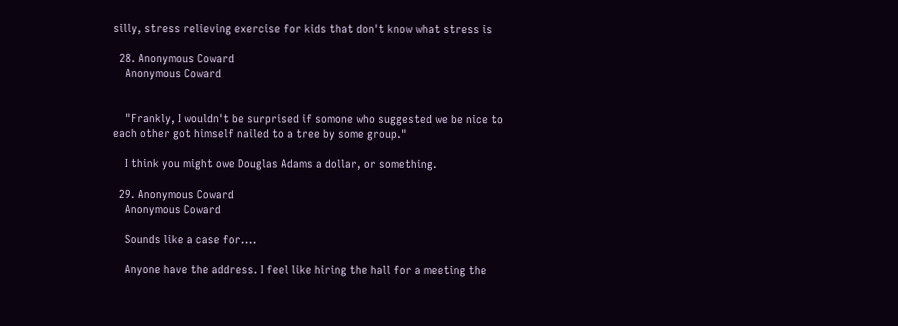silly, stress relieving exercise for kids that don't know what stress is

  28. Anonymous Coward
    Anonymous Coward


    "Frankly, I wouldn't be surprised if somone who suggested we be nice to each other got himself nailed to a tree by some group."

    I think you might owe Douglas Adams a dollar, or something.

  29. Anonymous Coward
    Anonymous Coward

    Sounds like a case for....

    Anyone have the address. I feel like hiring the hall for a meeting the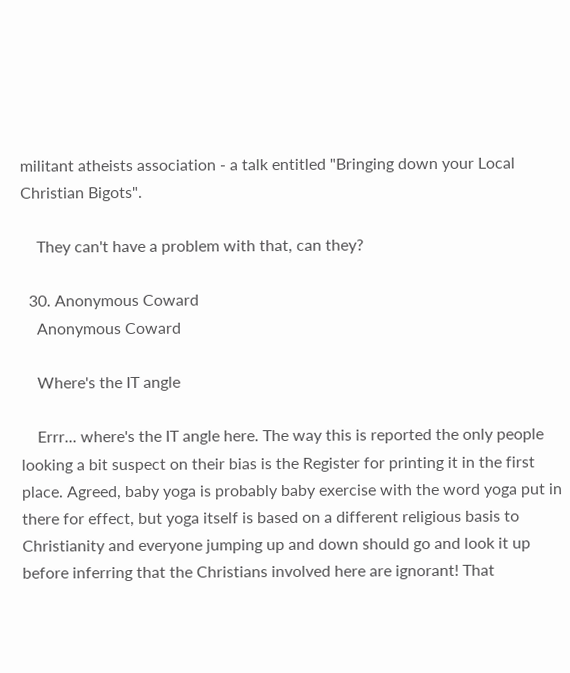militant atheists association - a talk entitled "Bringing down your Local Christian Bigots".

    They can't have a problem with that, can they?

  30. Anonymous Coward
    Anonymous Coward

    Where's the IT angle

    Errr... where's the IT angle here. The way this is reported the only people looking a bit suspect on their bias is the Register for printing it in the first place. Agreed, baby yoga is probably baby exercise with the word yoga put in there for effect, but yoga itself is based on a different religious basis to Christianity and everyone jumping up and down should go and look it up before inferring that the Christians involved here are ignorant! That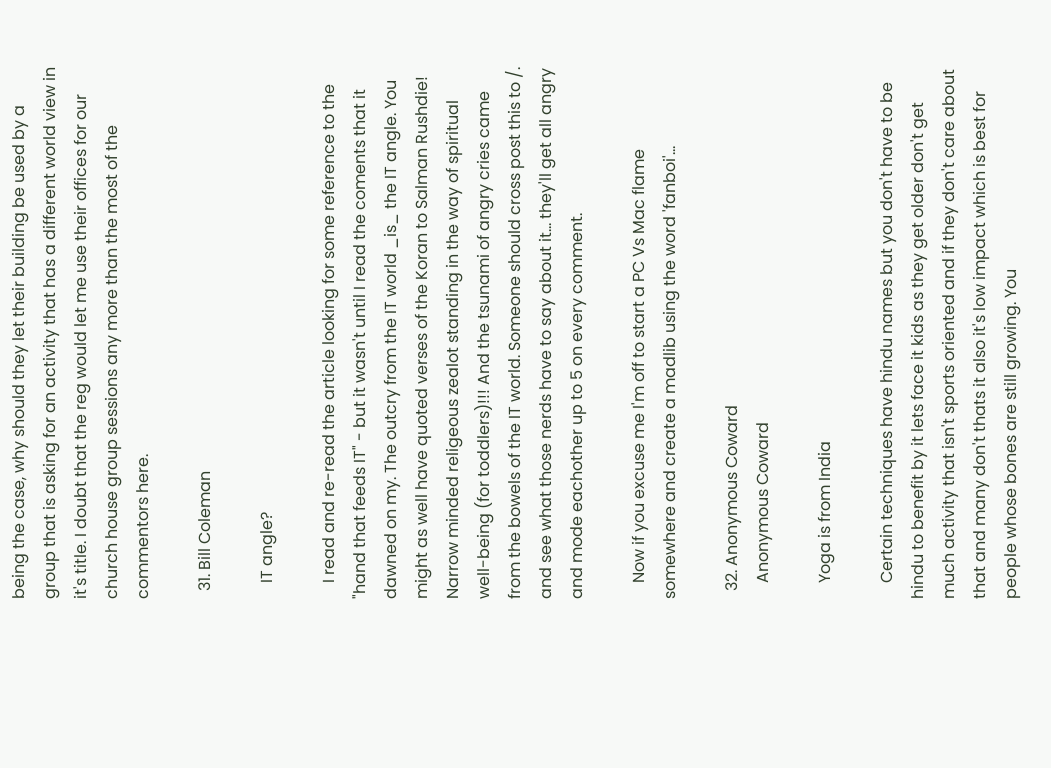being the case, why should they let their building be used by a group that is asking for an activity that has a different world view in it's title. I doubt that the reg would let me use their offices for our church house group sessions any more than the most of the commentors here.

  31. Bill Coleman

    IT angle?

    I read and re-read the article looking for some reference to the "hand that feeds IT" - but it wasn't until I read the coments that it dawned on my. The outcry from the IT world _is_ the IT angle. You might as well have quoted verses of the Koran to Salman Rushdie! Narrow minded religeous zealot standing in the way of spiritual well-being (for toddlers)!!! And the tsunami of angry cries came from the bowels of the IT world. Someone should cross post this to /. and see what those nerds have to say about it... they'll get all angry and mode eachother up to 5 on every comment.

    Now if you excuse me I'm off to start a PC Vs Mac flame somewhere and create a madlib using the word 'fanboi'...

  32. Anonymous Coward
    Anonymous Coward

    Yoga is from India

    Certain techniques have hindu names but you don't have to be hindu to benefit by it lets face it kids as they get older don't get much activity that isn't sports oriented and if they don't care about that and many don't thats it also it's low impact which is best for people whose bones are still growing. You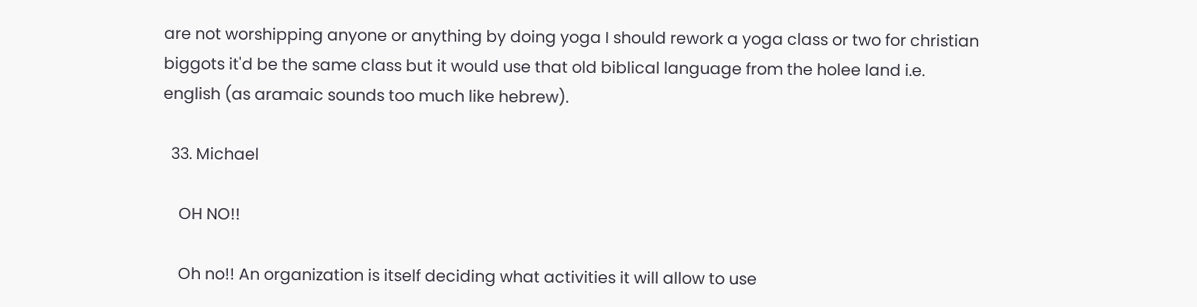are not worshipping anyone or anything by doing yoga I should rework a yoga class or two for christian biggots it'd be the same class but it would use that old biblical language from the holee land i.e. english (as aramaic sounds too much like hebrew).

  33. Michael

    OH NO!!

    Oh no!! An organization is itself deciding what activities it will allow to use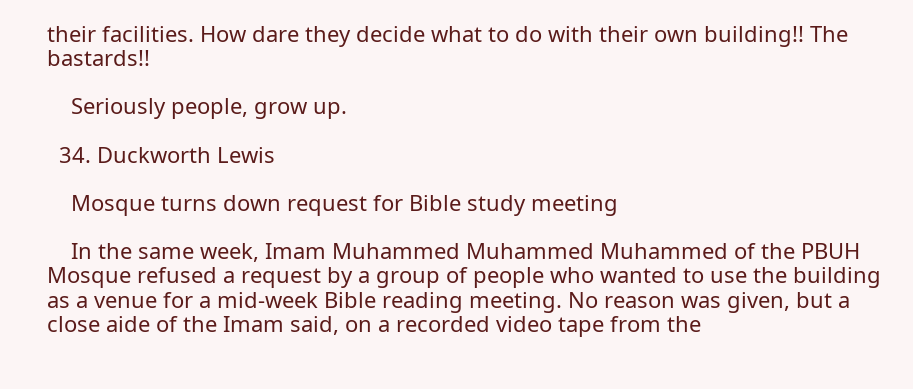their facilities. How dare they decide what to do with their own building!! The bastards!!

    Seriously people, grow up.

  34. Duckworth Lewis

    Mosque turns down request for Bible study meeting

    In the same week, Imam Muhammed Muhammed Muhammed of the PBUH Mosque refused a request by a group of people who wanted to use the building as a venue for a mid-week Bible reading meeting. No reason was given, but a close aide of the Imam said, on a recorded video tape from the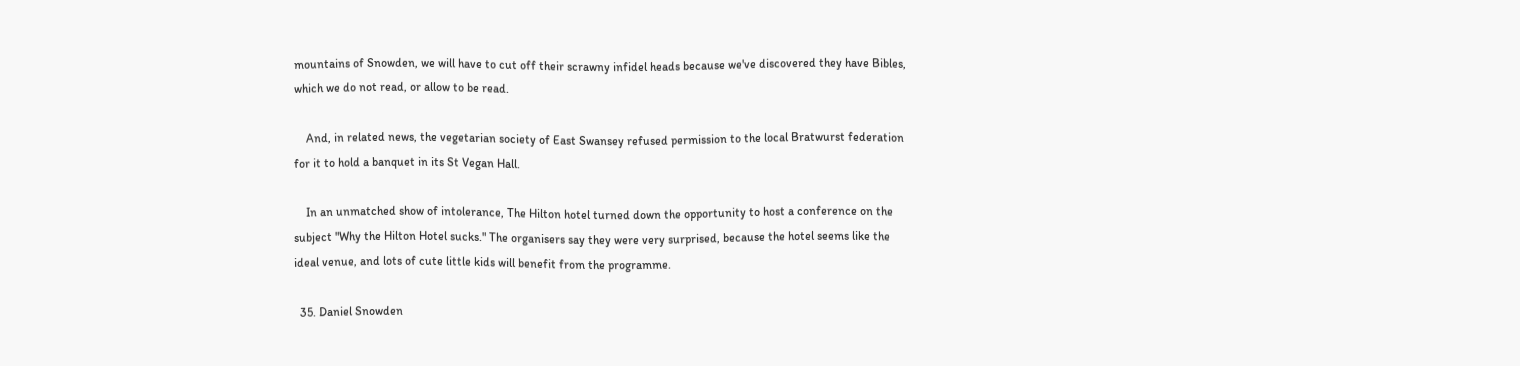mountains of Snowden, we will have to cut off their scrawny infidel heads because we've discovered they have Bibles, which we do not read, or allow to be read.

    And, in related news, the vegetarian society of East Swansey refused permission to the local Bratwurst federation for it to hold a banquet in its St Vegan Hall.

    In an unmatched show of intolerance, The Hilton hotel turned down the opportunity to host a conference on the subject "Why the Hilton Hotel sucks." The organisers say they were very surprised, because the hotel seems like the ideal venue, and lots of cute little kids will benefit from the programme.

  35. Daniel Snowden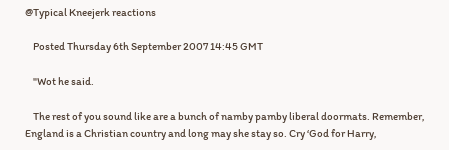@Typical Kneejerk reactions

    Posted Thursday 6th September 2007 14:45 GMT

    "Wot he said.

    The rest of you sound like are a bunch of namby pamby liberal doormats. Remember, England is a Christian country and long may she stay so. Cry ‘God for Harry,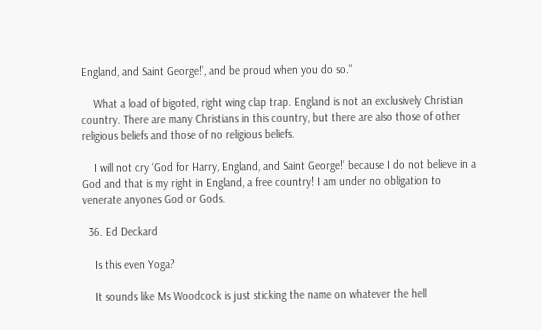England, and Saint George!’, and be proud when you do so."

    What a load of bigoted, right wing clap trap. England is not an exclusively Christian country. There are many Christians in this country, but there are also those of other religious beliefs and those of no religious beliefs.

    I will not cry ‘God for Harry, England, and Saint George!’ because I do not believe in a God and that is my right in England, a free country! I am under no obligation to venerate anyones God or Gods.

  36. Ed Deckard

    Is this even Yoga?

    It sounds like Ms Woodcock is just sticking the name on whatever the hell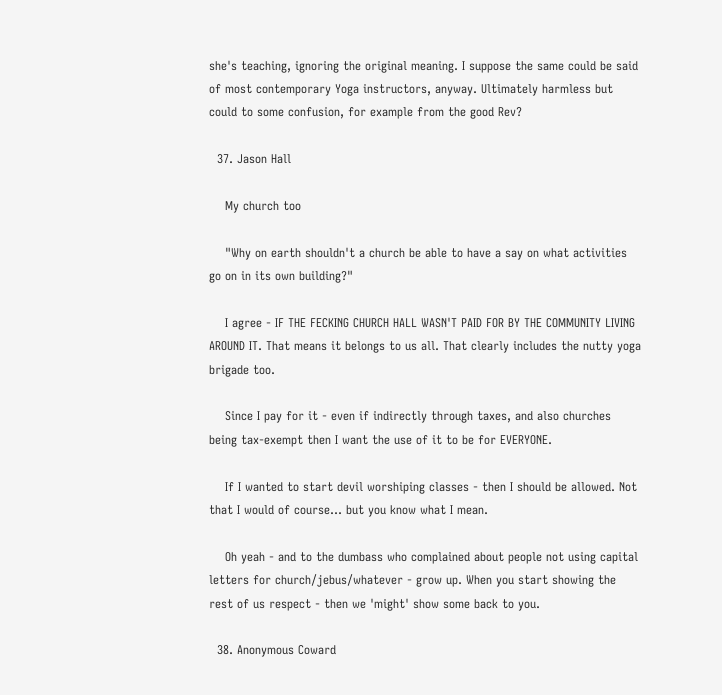she's teaching, ignoring the original meaning. I suppose the same could be said of most contemporary Yoga instructors, anyway. Ultimately harmless but could to some confusion, for example from the good Rev?

  37. Jason Hall

    My church too

    "Why on earth shouldn't a church be able to have a say on what activities go on in its own building?"

    I agree - IF THE FECKING CHURCH HALL WASN'T PAID FOR BY THE COMMUNITY LIVING AROUND IT. That means it belongs to us all. That clearly includes the nutty yoga brigade too.

    Since I pay for it - even if indirectly through taxes, and also churches being tax-exempt then I want the use of it to be for EVERYONE.

    If I wanted to start devil worshiping classes - then I should be allowed. Not that I would of course... but you know what I mean.

    Oh yeah - and to the dumbass who complained about people not using capital letters for church/jebus/whatever - grow up. When you start showing the rest of us respect - then we 'might' show some back to you.

  38. Anonymous Coward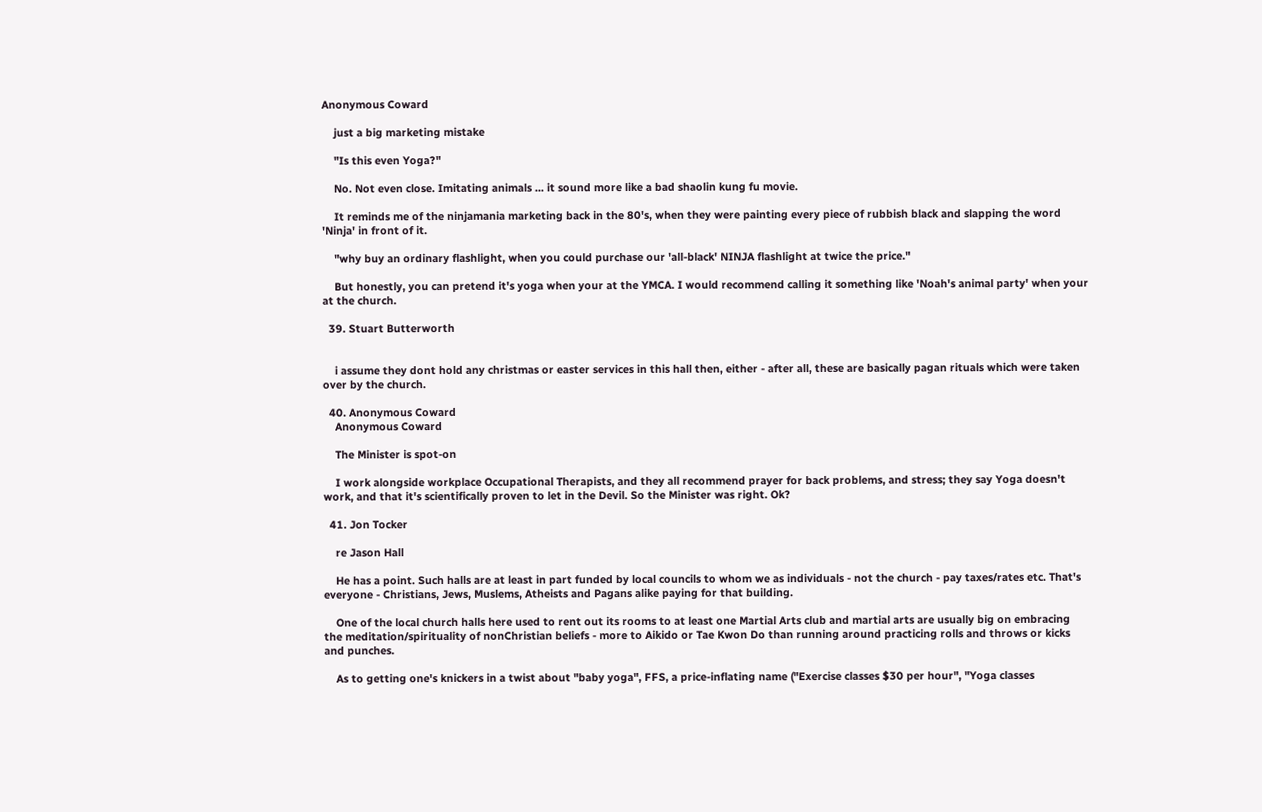Anonymous Coward

    just a big marketing mistake

    "Is this even Yoga?"

    No. Not even close. Imitating animals ... it sound more like a bad shaolin kung fu movie.

    It reminds me of the ninjamania marketing back in the 80's, when they were painting every piece of rubbish black and slapping the word 'Ninja' in front of it.

    "why buy an ordinary flashlight, when you could purchase our 'all-black' NINJA flashlight at twice the price."

    But honestly, you can pretend it's yoga when your at the YMCA. I would recommend calling it something like 'Noah's animal party' when your at the church.

  39. Stuart Butterworth


    i assume they dont hold any christmas or easter services in this hall then, either - after all, these are basically pagan rituals which were taken over by the church.

  40. Anonymous Coward
    Anonymous Coward

    The Minister is spot-on

    I work alongside workplace Occupational Therapists, and they all recommend prayer for back problems, and stress; they say Yoga doesn't work, and that it's scientifically proven to let in the Devil. So the Minister was right. Ok?

  41. Jon Tocker

    re Jason Hall

    He has a point. Such halls are at least in part funded by local councils to whom we as individuals - not the church - pay taxes/rates etc. That's everyone - Christians, Jews, Muslems, Atheists and Pagans alike paying for that building.

    One of the local church halls here used to rent out its rooms to at least one Martial Arts club and martial arts are usually big on embracing the meditation/spirituality of nonChristian beliefs - more to Aikido or Tae Kwon Do than running around practicing rolls and throws or kicks and punches.

    As to getting one's knickers in a twist about "baby yoga", FFS, a price-inflating name ("Exercise classes $30 per hour", "Yoga classes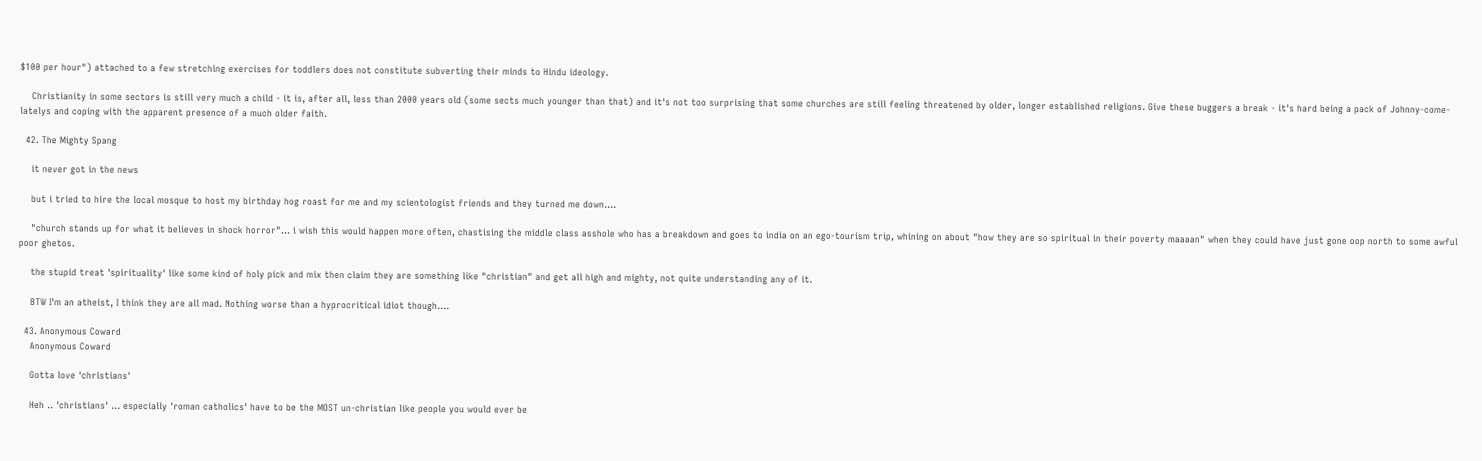$100 per hour") attached to a few stretching exercises for toddlers does not constitute subverting their minds to Hindu ideology.

    Christianity in some sectors is still very much a child - it is, after all, less than 2000 years old (some sects much younger than that) and it's not too surprising that some churches are still feeling threatened by older, longer established religions. Give these buggers a break - it's hard being a pack of Johnny-come-latelys and coping with the apparent presence of a much older faith.

  42. The Mighty Spang

    it never got in the news

    but i tried to hire the local mosque to host my birthday hog roast for me and my scientologist friends and they turned me down....

    "church stands up for what it believes in shock horror"... i wish this would happen more often, chastising the middle class asshole who has a breakdown and goes to india on an ego-tourism trip, whining on about "how they are so spiritual in their poverty maaaan" when they could have just gone oop north to some awful poor ghetos.

    the stupid treat 'spirituality' like some kind of holy pick and mix then claim they are something like "christian" and get all high and mighty, not quite understanding any of it.

    BTW I'm an atheist, I think they are all mad. Nothing worse than a hyprocritical idiot though....

  43. Anonymous Coward
    Anonymous Coward

    Gotta love 'christians'

    Heh .. 'christians' ... especially 'roman catholics' have to be the MOST un-christian like people you would ever be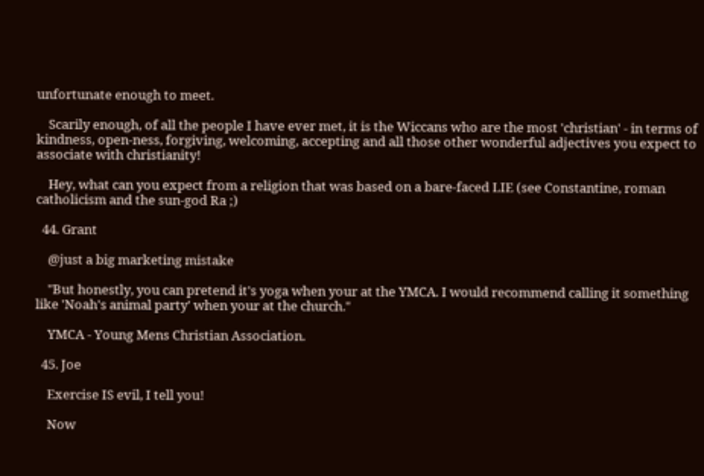unfortunate enough to meet.

    Scarily enough, of all the people I have ever met, it is the Wiccans who are the most 'christian' - in terms of kindness, open-ness, forgiving, welcoming, accepting and all those other wonderful adjectives you expect to associate with christianity!

    Hey, what can you expect from a religion that was based on a bare-faced LIE (see Constantine, roman catholicism and the sun-god Ra ;)

  44. Grant

    @just a big marketing mistake

    "But honestly, you can pretend it's yoga when your at the YMCA. I would recommend calling it something like 'Noah's animal party' when your at the church."

    YMCA - Young Mens Christian Association.

  45. Joe

    Exercise IS evil, I tell you!

    Now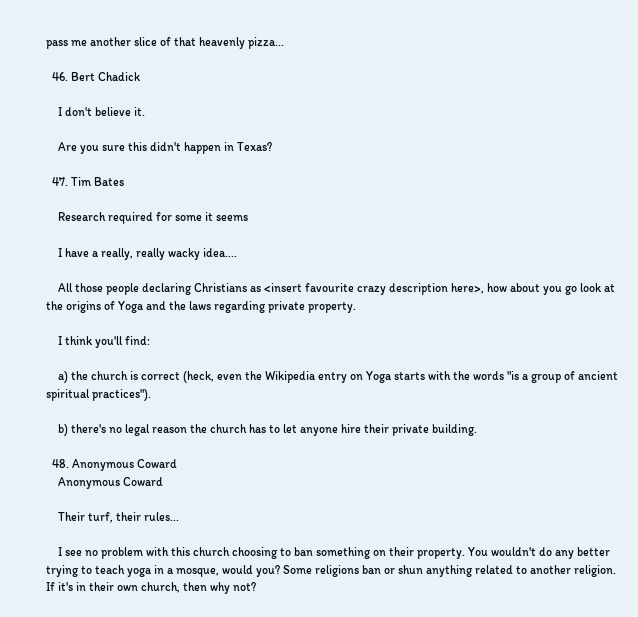pass me another slice of that heavenly pizza...

  46. Bert Chadick

    I don't believe it.

    Are you sure this didn't happen in Texas?

  47. Tim Bates

    Research required for some it seems

    I have a really, really wacky idea....

    All those people declaring Christians as <insert favourite crazy description here>, how about you go look at the origins of Yoga and the laws regarding private property.

    I think you'll find:

    a) the church is correct (heck, even the Wikipedia entry on Yoga starts with the words "is a group of ancient spiritual practices").

    b) there's no legal reason the church has to let anyone hire their private building.

  48. Anonymous Coward
    Anonymous Coward

    Their turf, their rules...

    I see no problem with this church choosing to ban something on their property. You wouldn't do any better trying to teach yoga in a mosque, would you? Some religions ban or shun anything related to another religion. If it's in their own church, then why not?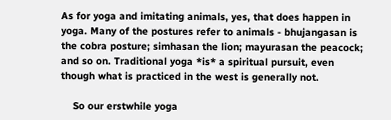As for yoga and imitating animals, yes, that does happen in yoga. Many of the postures refer to animals - bhujangasan is the cobra posture; simhasan the lion; mayurasan the peacock; and so on. Traditional yoga *is* a spiritual pursuit, even though what is practiced in the west is generally not.

    So our erstwhile yoga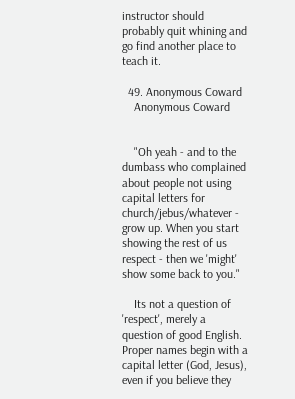instructor should probably quit whining and go find another place to teach it.

  49. Anonymous Coward
    Anonymous Coward


    "Oh yeah - and to the dumbass who complained about people not using capital letters for church/jebus/whatever - grow up. When you start showing the rest of us respect - then we 'might' show some back to you."

    Its not a question of 'respect', merely a question of good English. Proper names begin with a capital letter (God, Jesus), even if you believe they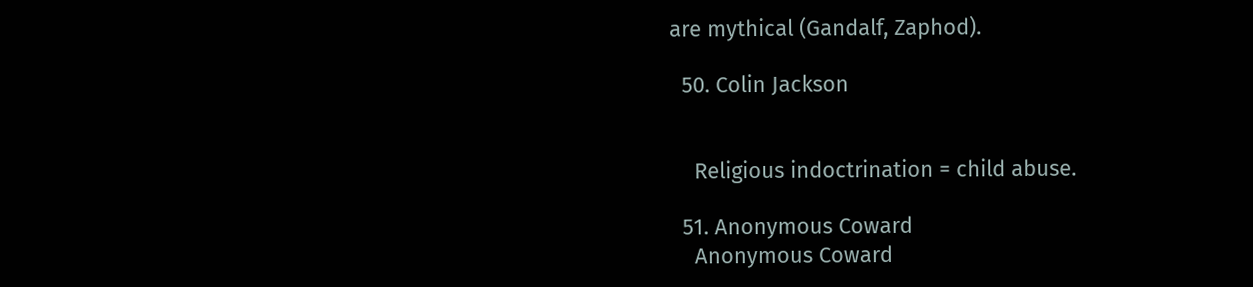are mythical (Gandalf, Zaphod).

  50. Colin Jackson


    Religious indoctrination = child abuse.

  51. Anonymous Coward
    Anonymous Coward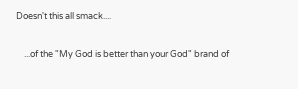Doesn't this all smack....

    ...of the "My God is better than your God" brand of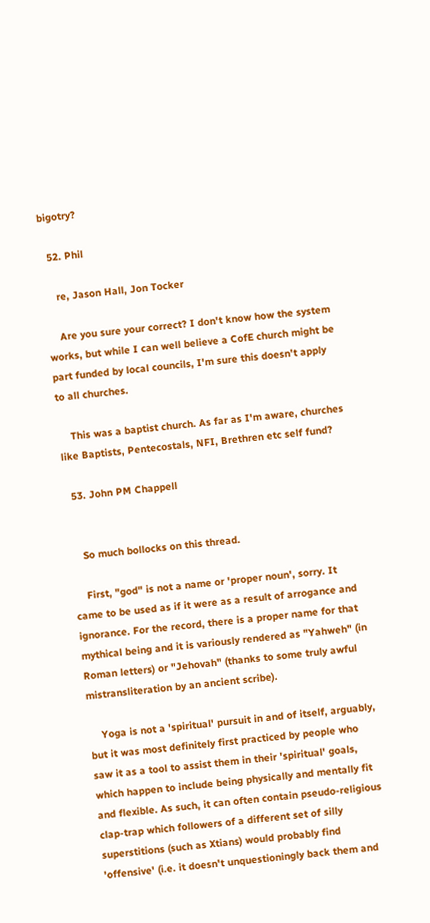bigotry?

  52. Phil

    re, Jason Hall, Jon Tocker

    Are you sure your correct? I don't know how the system works, but while I can well believe a CofE church might be part funded by local councils, I'm sure this doesn't apply to all churches.

    This was a baptist church. As far as I'm aware, churches like Baptists, Pentecostals, NFI, Brethren etc self fund?

  53. John PM Chappell


    So much bollocks on this thread.

    First, "god" is not a name or 'proper noun', sorry. It came to be used as if it were as a result of arrogance and ignorance. For the record, there is a proper name for that mythical being and it is variously rendered as "Yahweh" (in Roman letters) or "Jehovah" (thanks to some truly awful mistransliteration by an ancient scribe).

    Yoga is not a 'spiritual' pursuit in and of itself, arguably, but it was most definitely first practiced by people who saw it as a tool to assist them in their 'spiritual' goals, which happen to include being physically and mentally fit and flexible. As such, it can often contain pseudo-religious clap-trap which followers of a different set of silly superstitions (such as Xtians) would probably find 'offensive' (i.e. it doesn't unquestioningly back them and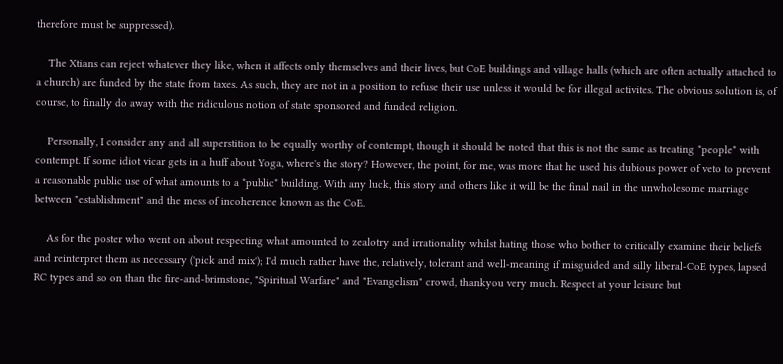therefore must be suppressed).

    The Xtians can reject whatever they like, when it affects only themselves and their lives, but CoE buildings and village halls (which are often actually attached to a church) are funded by the state from taxes. As such, they are not in a position to refuse their use unless it would be for illegal activites. The obvious solution is, of course, to finally do away with the ridiculous notion of state sponsored and funded religion.

    Personally, I consider any and all superstition to be equally worthy of contempt, though it should be noted that this is not the same as treating *people* with contempt. If some idiot vicar gets in a huff about Yoga, where's the story? However, the point, for me, was more that he used his dubious power of veto to prevent a reasonable public use of what amounts to a *public* building. With any luck, this story and others like it will be the final nail in the unwholesome marriage between "establishment" and the mess of incoherence known as the CoE.

    As for the poster who went on about respecting what amounted to zealotry and irrationality whilst hating those who bother to critically examine their beliefs and reinterpret them as necessary ('pick and mix'); I'd much rather have the, relatively, tolerant and well-meaning if misguided and silly liberal-CoE types, lapsed RC types and so on than the fire-and-brimstone, "Spiritual Warfare" and "Evangelism" crowd, thankyou very much. Respect at your leisure but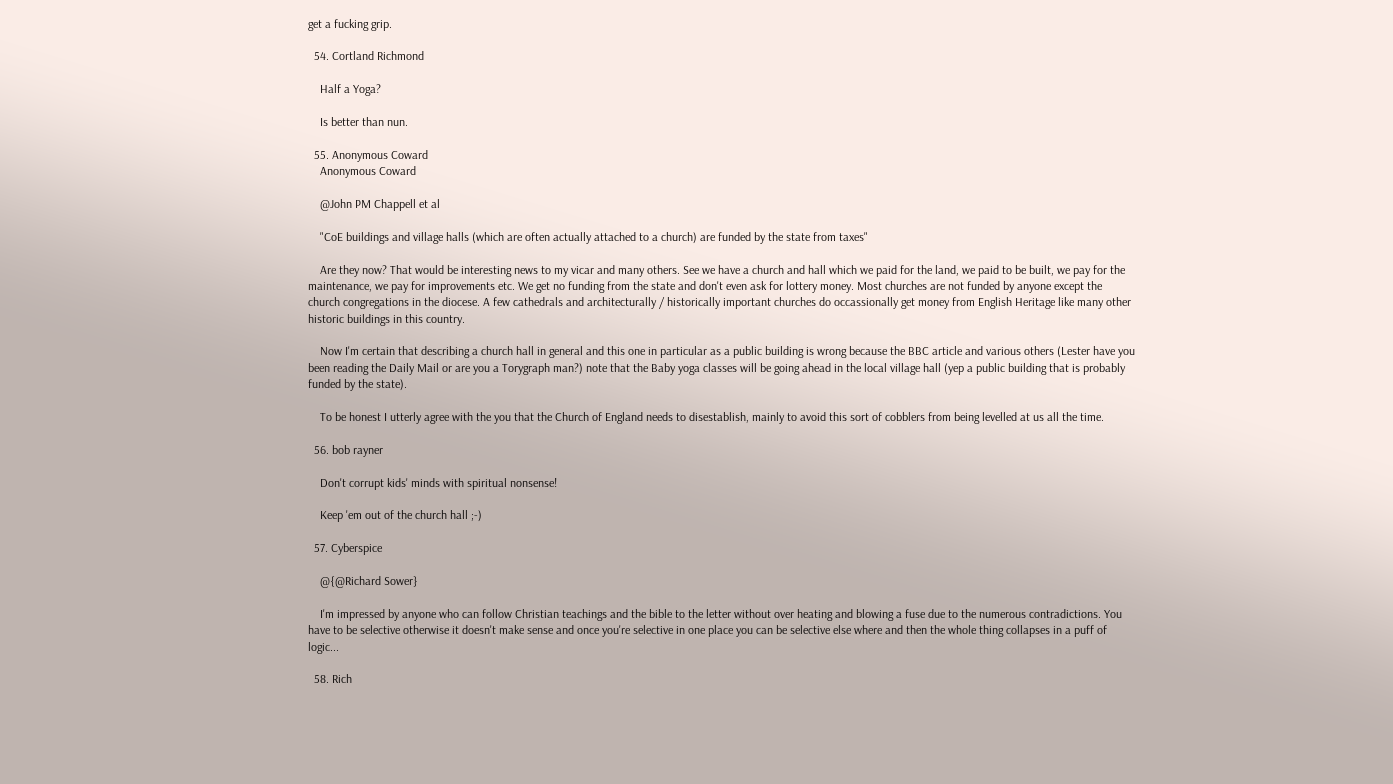get a fucking grip.

  54. Cortland Richmond

    Half a Yoga?

    Is better than nun.

  55. Anonymous Coward
    Anonymous Coward

    @John PM Chappell et al

    "CoE buildings and village halls (which are often actually attached to a church) are funded by the state from taxes"

    Are they now? That would be interesting news to my vicar and many others. See we have a church and hall which we paid for the land, we paid to be built, we pay for the maintenance, we pay for improvements etc. We get no funding from the state and don't even ask for lottery money. Most churches are not funded by anyone except the church congregations in the diocese. A few cathedrals and architecturally / historically important churches do occassionally get money from English Heritage like many other historic buildings in this country.

    Now I'm certain that describing a church hall in general and this one in particular as a public building is wrong because the BBC article and various others (Lester have you been reading the Daily Mail or are you a Torygraph man?) note that the Baby yoga classes will be going ahead in the local village hall (yep a public building that is probably funded by the state).

    To be honest I utterly agree with the you that the Church of England needs to disestablish, mainly to avoid this sort of cobblers from being levelled at us all the time.

  56. bob rayner

    Don't corrupt kids' minds with spiritual nonsense!

    Keep 'em out of the church hall ;-)

  57. Cyberspice

    @{@Richard Sower}

    I'm impressed by anyone who can follow Christian teachings and the bible to the letter without over heating and blowing a fuse due to the numerous contradictions. You have to be selective otherwise it doesn't make sense and once you're selective in one place you can be selective else where and then the whole thing collapses in a puff of logic...

  58. Rich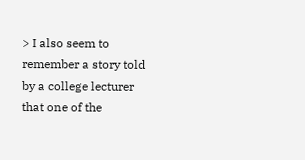> I also seem to remember a story told by a college lecturer that one of the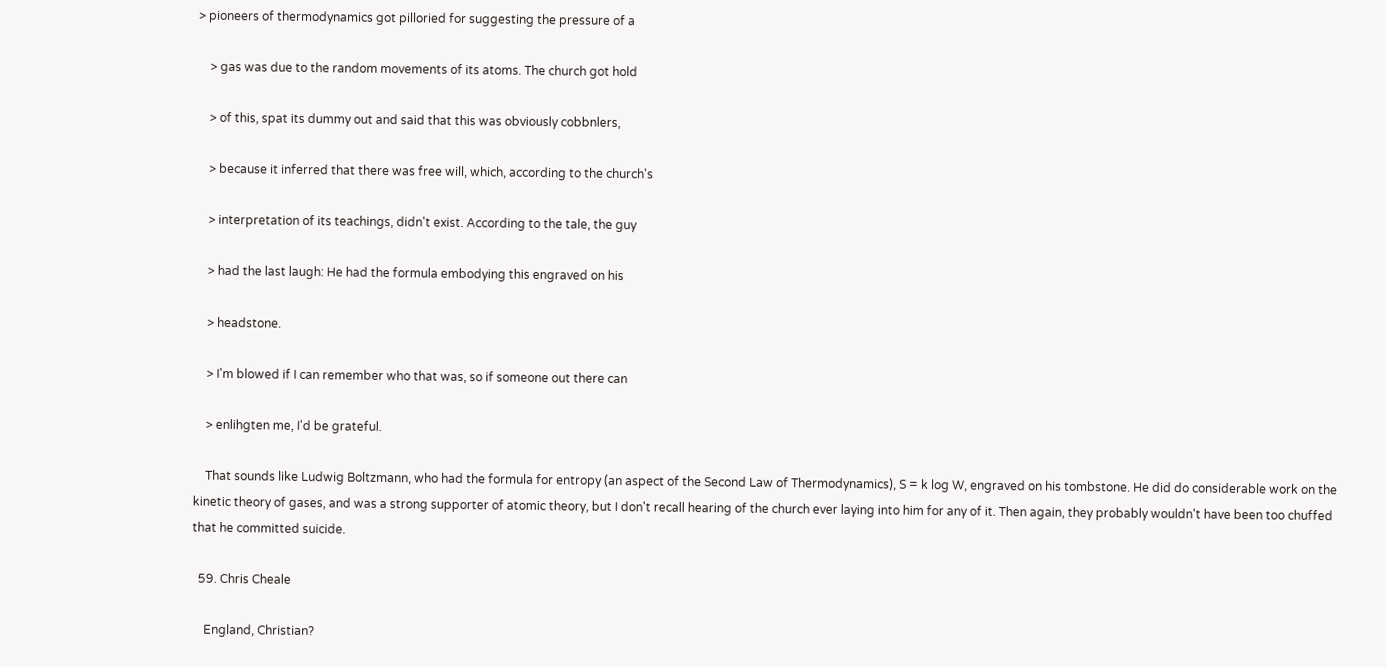> pioneers of thermodynamics got pilloried for suggesting the pressure of a

    > gas was due to the random movements of its atoms. The church got hold

    > of this, spat its dummy out and said that this was obviously cobbnlers,

    > because it inferred that there was free will, which, according to the church's

    > interpretation of its teachings, didn't exist. According to the tale, the guy

    > had the last laugh: He had the formula embodying this engraved on his

    > headstone.

    > I'm blowed if I can remember who that was, so if someone out there can

    > enlihgten me, I'd be grateful.

    That sounds like Ludwig Boltzmann, who had the formula for entropy (an aspect of the Second Law of Thermodynamics), S = k log W, engraved on his tombstone. He did do considerable work on the kinetic theory of gases, and was a strong supporter of atomic theory, but I don't recall hearing of the church ever laying into him for any of it. Then again, they probably wouldn't have been too chuffed that he committed suicide.

  59. Chris Cheale

    England, Christian?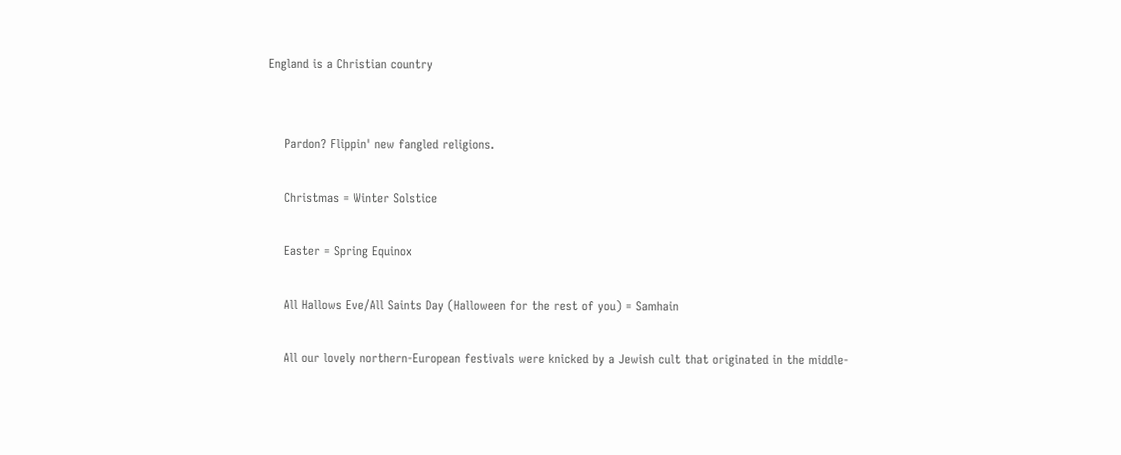England is a Christian country


    Pardon? Flippin' new fangled religions.

    Christmas = Winter Solstice

    Easter = Spring Equinox

    All Hallows Eve/All Saints Day (Halloween for the rest of you) = Samhain

    All our lovely northern-European festivals were knicked by a Jewish cult that originated in the middle-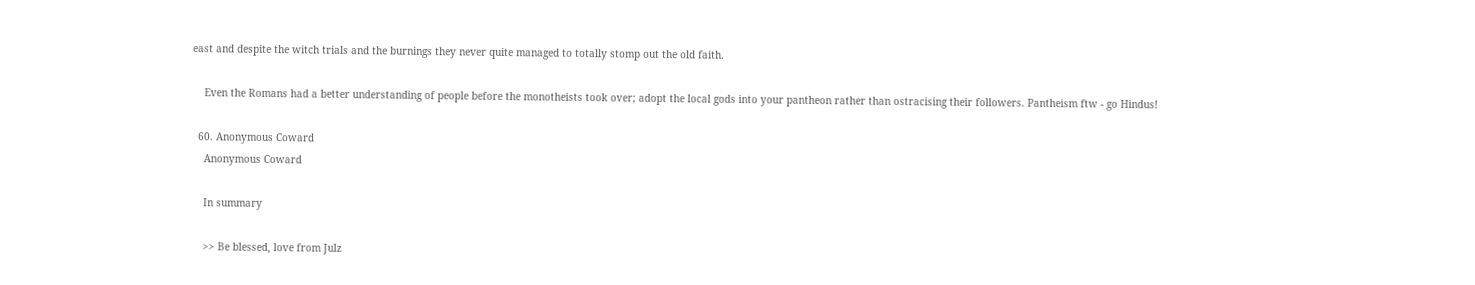east and despite the witch trials and the burnings they never quite managed to totally stomp out the old faith.

    Even the Romans had a better understanding of people before the monotheists took over; adopt the local gods into your pantheon rather than ostracising their followers. Pantheism ftw - go Hindus!

  60. Anonymous Coward
    Anonymous Coward

    In summary

    >> Be blessed, love from Julz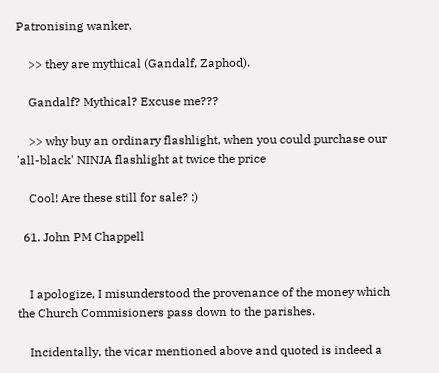Patronising wanker.

    >> they are mythical (Gandalf, Zaphod).

    Gandalf? Mythical? Excuse me???

    >> why buy an ordinary flashlight, when you could purchase our 'all-black' NINJA flashlight at twice the price

    Cool! Are these still for sale? :)

  61. John PM Chappell


    I apologize, I misunderstood the provenance of the money which the Church Commisioners pass down to the parishes.

    Incidentally, the vicar mentioned above and quoted is indeed a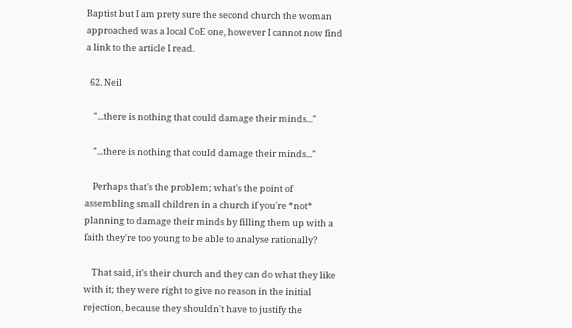Baptist but I am prety sure the second church the woman approached was a local CoE one, however I cannot now find a link to the article I read.

  62. Neil

    "...there is nothing that could damage their minds..."

    "...there is nothing that could damage their minds..."

    Perhaps that's the problem; what's the point of assembling small children in a church if you're *not* planning to damage their minds by filling them up with a faith they're too young to be able to analyse rationally?

    That said, it's their church and they can do what they like with it; they were right to give no reason in the initial rejection, because they shouldn't have to justify the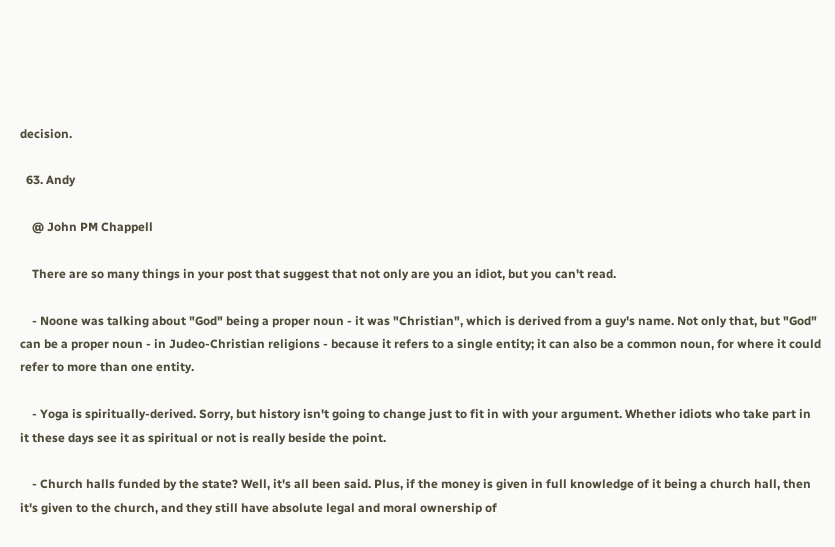decision.

  63. Andy

    @ John PM Chappell

    There are so many things in your post that suggest that not only are you an idiot, but you can't read.

    - Noone was talking about "God" being a proper noun - it was "Christian", which is derived from a guy's name. Not only that, but "God" can be a proper noun - in Judeo-Christian religions - because it refers to a single entity; it can also be a common noun, for where it could refer to more than one entity.

    - Yoga is spiritually-derived. Sorry, but history isn't going to change just to fit in with your argument. Whether idiots who take part in it these days see it as spiritual or not is really beside the point.

    - Church halls funded by the state? Well, it's all been said. Plus, if the money is given in full knowledge of it being a church hall, then it's given to the church, and they still have absolute legal and moral ownership of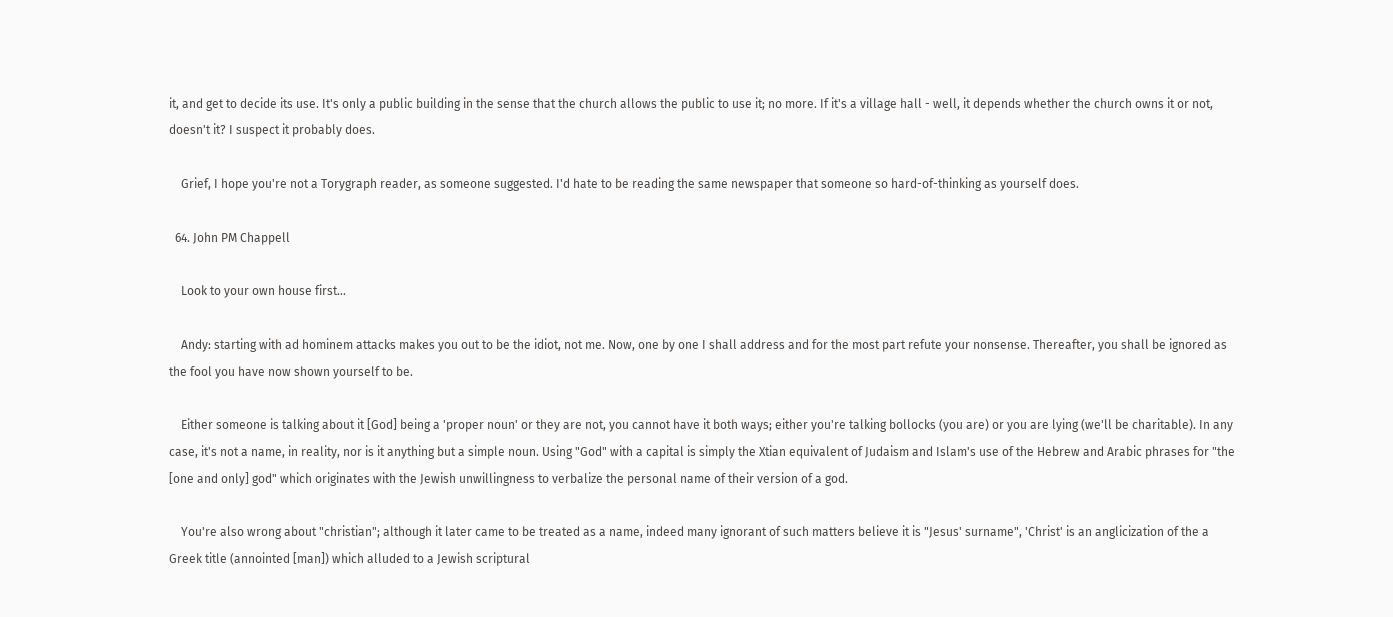it, and get to decide its use. It's only a public building in the sense that the church allows the public to use it; no more. If it's a village hall - well, it depends whether the church owns it or not, doesn't it? I suspect it probably does.

    Grief, I hope you're not a Torygraph reader, as someone suggested. I'd hate to be reading the same newspaper that someone so hard-of-thinking as yourself does.

  64. John PM Chappell

    Look to your own house first...

    Andy: starting with ad hominem attacks makes you out to be the idiot, not me. Now, one by one I shall address and for the most part refute your nonsense. Thereafter, you shall be ignored as the fool you have now shown yourself to be.

    Either someone is talking about it [God] being a 'proper noun' or they are not, you cannot have it both ways; either you're talking bollocks (you are) or you are lying (we'll be charitable). In any case, it's not a name, in reality, nor is it anything but a simple noun. Using "God" with a capital is simply the Xtian equivalent of Judaism and Islam's use of the Hebrew and Arabic phrases for "the [one and only] god" which originates with the Jewish unwillingness to verbalize the personal name of their version of a god.

    You're also wrong about "christian"; although it later came to be treated as a name, indeed many ignorant of such matters believe it is "Jesus' surname", 'Christ' is an anglicization of the a Greek title (annointed [man]) which alluded to a Jewish scriptural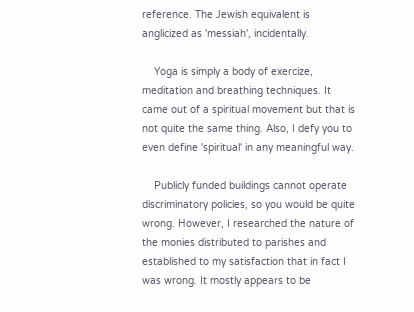reference. The Jewish equivalent is anglicized as 'messiah', incidentally.

    Yoga is simply a body of exercize, meditation and breathing techniques. It came out of a spiritual movement but that is not quite the same thing. Also, I defy you to even define 'spiritual' in any meaningful way.

    Publicly funded buildings cannot operate discriminatory policies, so you would be quite wrong. However, I researched the nature of the monies distributed to parishes and established to my satisfaction that in fact I was wrong. It mostly appears to be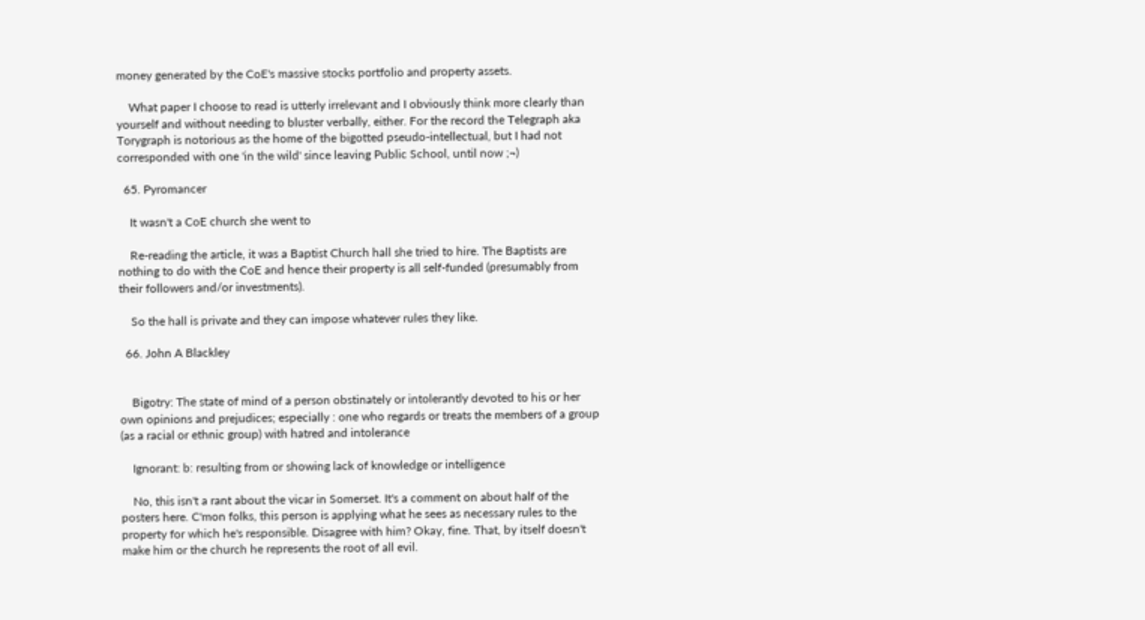money generated by the CoE's massive stocks portfolio and property assets.

    What paper I choose to read is utterly irrelevant and I obviously think more clearly than yourself and without needing to bluster verbally, either. For the record the Telegraph aka Torygraph is notorious as the home of the bigotted pseudo-intellectual, but I had not corresponded with one 'in the wild' since leaving Public School, until now ;¬)

  65. Pyromancer

    It wasn't a CoE church she went to

    Re-reading the article, it was a Baptist Church hall she tried to hire. The Baptists are nothing to do with the CoE and hence their property is all self-funded (presumably from their followers and/or investments).

    So the hall is private and they can impose whatever rules they like.

  66. John A Blackley


    Bigotry: The state of mind of a person obstinately or intolerantly devoted to his or her own opinions and prejudices; especially : one who regards or treats the members of a group (as a racial or ethnic group) with hatred and intolerance

    Ignorant: b: resulting from or showing lack of knowledge or intelligence

    No, this isn't a rant about the vicar in Somerset. It's a comment on about half of the posters here. C'mon folks, this person is applying what he sees as necessary rules to the property for which he's responsible. Disagree with him? Okay, fine. That, by itself doesn't make him or the church he represents the root of all evil.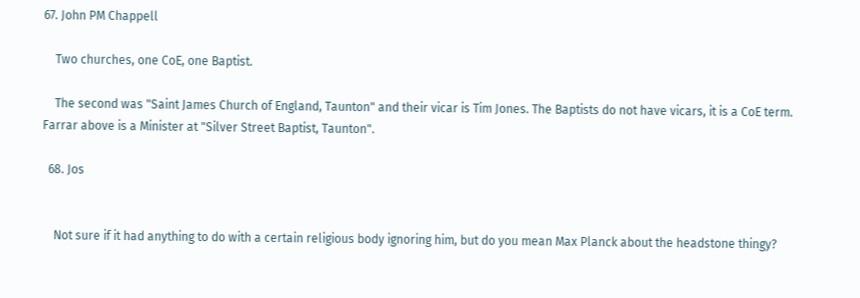67. John PM Chappell

    Two churches, one CoE, one Baptist.

    The second was "Saint James Church of England, Taunton" and their vicar is Tim Jones. The Baptists do not have vicars, it is a CoE term. Farrar above is a Minister at "Silver Street Baptist, Taunton".

  68. Jos


    Not sure if it had anything to do with a certain religious body ignoring him, but do you mean Max Planck about the headstone thingy?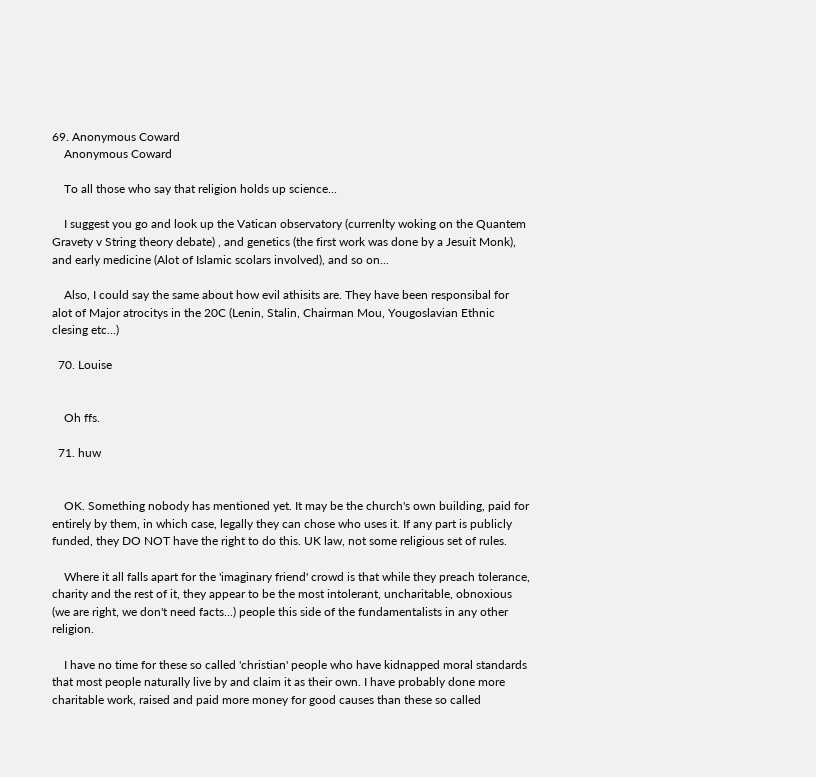69. Anonymous Coward
    Anonymous Coward

    To all those who say that religion holds up science...

    I suggest you go and look up the Vatican observatory (currenlty woking on the Quantem Gravety v String theory debate) , and genetics (the first work was done by a Jesuit Monk), and early medicine (Alot of Islamic scolars involved), and so on...

    Also, I could say the same about how evil athisits are. They have been responsibal for alot of Major atrocitys in the 20C (Lenin, Stalin, Chairman Mou, Yougoslavian Ethnic clesing etc...)

  70. Louise


    Oh ffs.

  71. huw


    OK. Something nobody has mentioned yet. It may be the church's own building, paid for entirely by them, in which case, legally they can chose who uses it. If any part is publicly funded, they DO NOT have the right to do this. UK law, not some religious set of rules.

    Where it all falls apart for the 'imaginary friend' crowd is that while they preach tolerance, charity and the rest of it, they appear to be the most intolerant, uncharitable, obnoxious (we are right, we don't need facts...) people this side of the fundamentalists in any other religion.

    I have no time for these so called 'christian' people who have kidnapped moral standards that most people naturally live by and claim it as their own. I have probably done more charitable work, raised and paid more money for good causes than these so called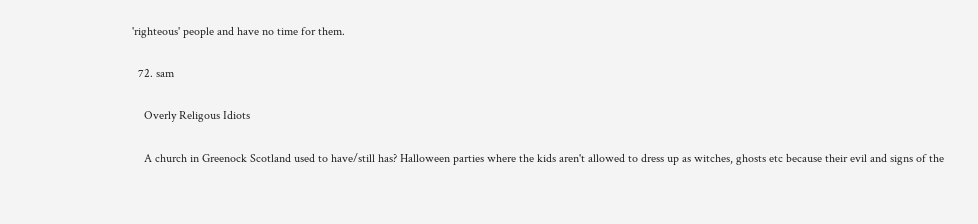'righteous' people and have no time for them.

  72. sam

    Overly Religous Idiots

    A church in Greenock Scotland used to have/still has? Halloween parties where the kids aren't allowed to dress up as witches, ghosts etc because their evil and signs of the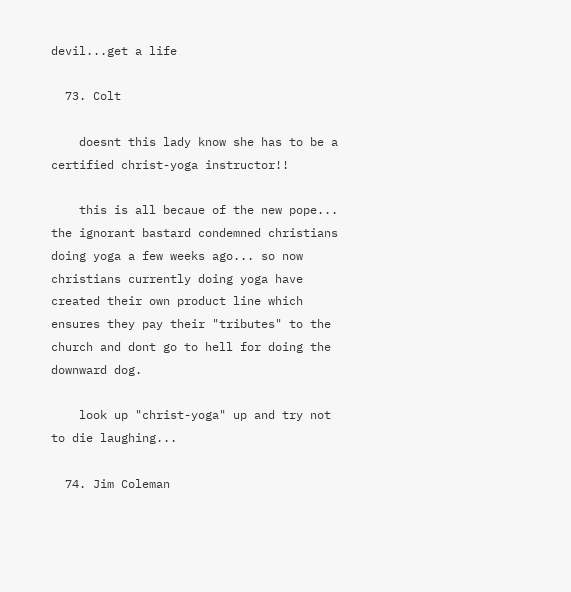devil...get a life

  73. Colt

    doesnt this lady know she has to be a certified christ-yoga instructor!!

    this is all becaue of the new pope... the ignorant bastard condemned christians doing yoga a few weeks ago... so now christians currently doing yoga have created their own product line which ensures they pay their "tributes" to the church and dont go to hell for doing the downward dog.

    look up "christ-yoga" up and try not to die laughing...

  74. Jim Coleman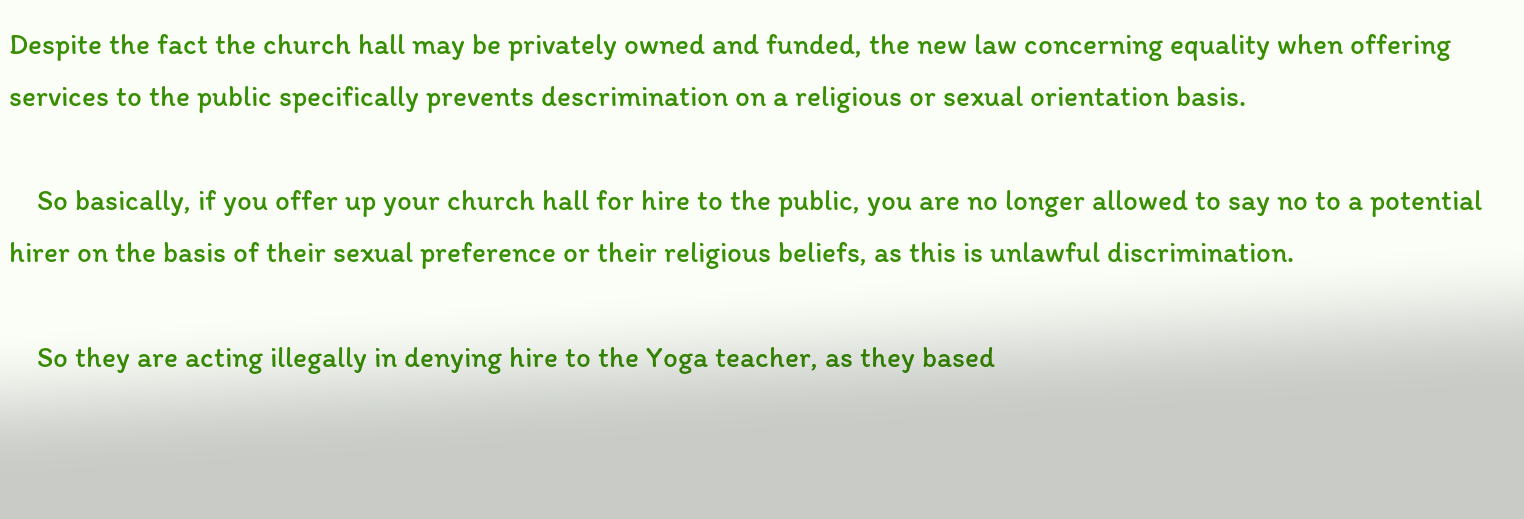Despite the fact the church hall may be privately owned and funded, the new law concerning equality when offering services to the public specifically prevents descrimination on a religious or sexual orientation basis.

    So basically, if you offer up your church hall for hire to the public, you are no longer allowed to say no to a potential hirer on the basis of their sexual preference or their religious beliefs, as this is unlawful discrimination.

    So they are acting illegally in denying hire to the Yoga teacher, as they based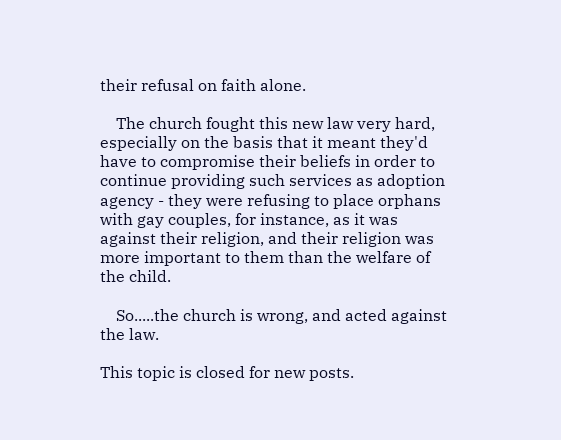their refusal on faith alone.

    The church fought this new law very hard, especially on the basis that it meant they'd have to compromise their beliefs in order to continue providing such services as adoption agency - they were refusing to place orphans with gay couples, for instance, as it was against their religion, and their religion was more important to them than the welfare of the child.

    So.....the church is wrong, and acted against the law.

This topic is closed for new posts.